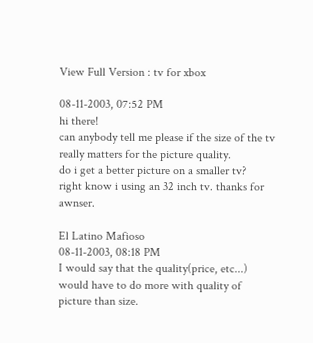View Full Version : tv for xbox

08-11-2003, 07:52 PM
hi there!
can anybody tell me please if the size of the tv
really matters for the picture quality.
do i get a better picture on a smaller tv?
right know i using an 32 inch tv. thanks for awnser.

El Latino Mafioso
08-11-2003, 08:18 PM
I would say that the quality(price, etc...) would have to do more with quality of picture than size.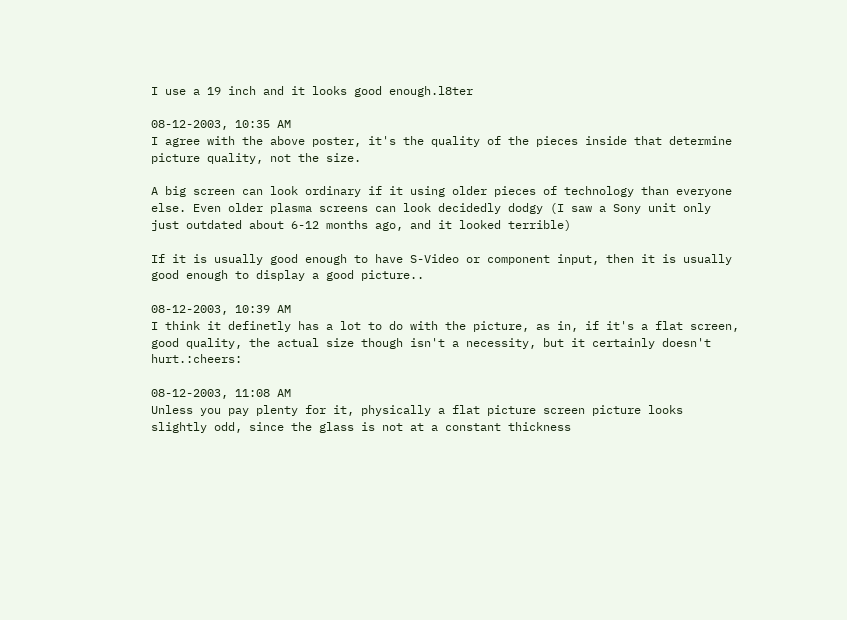I use a 19 inch and it looks good enough.l8ter

08-12-2003, 10:35 AM
I agree with the above poster, it's the quality of the pieces inside that determine picture quality, not the size.

A big screen can look ordinary if it using older pieces of technology than everyone else. Even older plasma screens can look decidedly dodgy (I saw a Sony unit only just outdated about 6-12 months ago, and it looked terrible)

If it is usually good enough to have S-Video or component input, then it is usually good enough to display a good picture..

08-12-2003, 10:39 AM
I think it definetly has a lot to do with the picture, as in, if it's a flat screen, good quality, the actual size though isn't a necessity, but it certainly doesn't hurt.:cheers:

08-12-2003, 11:08 AM
Unless you pay plenty for it, physically a flat picture screen picture looks slightly odd, since the glass is not at a constant thickness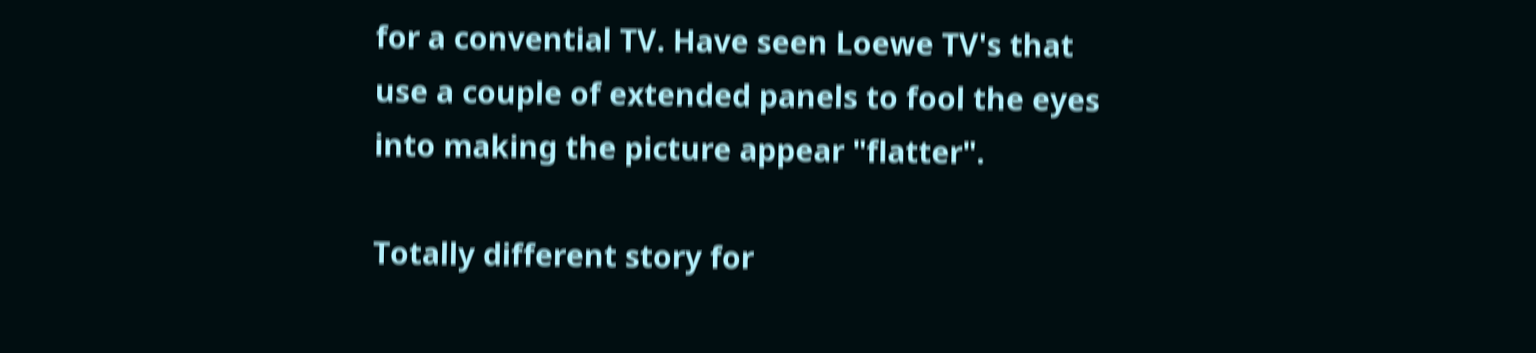for a convential TV. Have seen Loewe TV's that use a couple of extended panels to fool the eyes into making the picture appear "flatter".

Totally different story for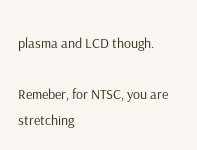plasma and LCD though.

Remeber, for NTSC, you are stretching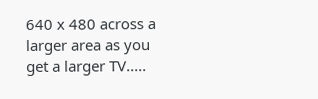640 x 480 across a larger area as you get a larger TV.....